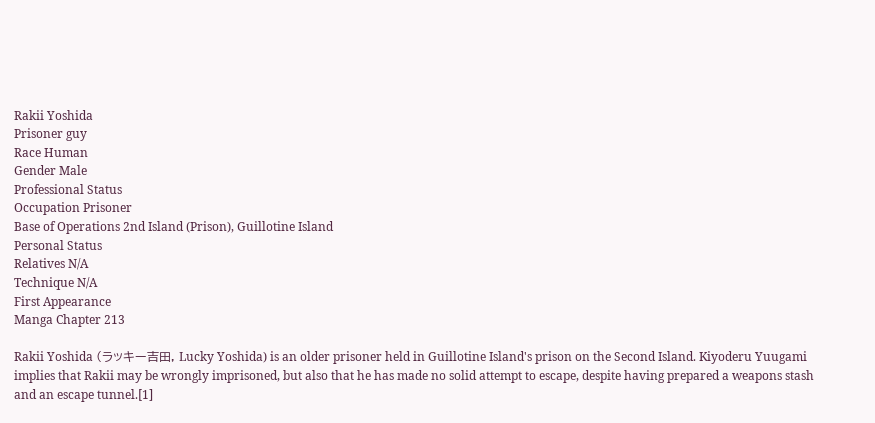Rakii Yoshida
Prisoner guy
Race Human
Gender Male
Professional Status
Occupation Prisoner
Base of Operations 2nd Island (Prison), Guillotine Island
Personal Status
Relatives N/A
Technique N/A
First Appearance
Manga Chapter 213

Rakii Yoshida (ラッキー吉田, Lucky Yoshida) is an older prisoner held in Guillotine Island's prison on the Second Island. Kiyoderu Yuugami implies that Rakii may be wrongly imprisoned, but also that he has made no solid attempt to escape, despite having prepared a weapons stash and an escape tunnel.[1]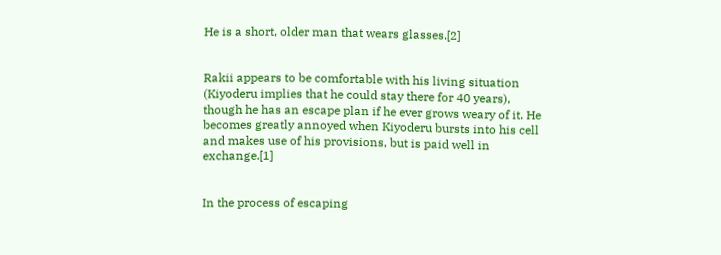He is a short, older man that wears glasses.[2]


Rakii appears to be comfortable with his living situation (Kiyoderu implies that he could stay there for 40 years), though he has an escape plan if he ever grows weary of it. He becomes greatly annoyed when Kiyoderu bursts into his cell and makes use of his provisions, but is paid well in exchange.[1]


In the process of escaping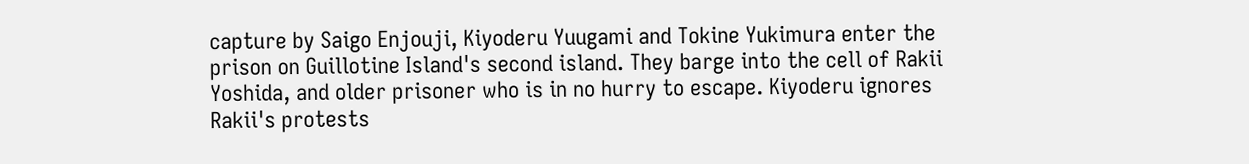capture by Saigo Enjouji, Kiyoderu Yuugami and Tokine Yukimura enter the prison on Guillotine Island's second island. They barge into the cell of Rakii Yoshida, and older prisoner who is in no hurry to escape. Kiyoderu ignores Rakii's protests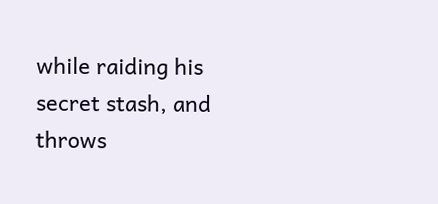while raiding his secret stash, and throws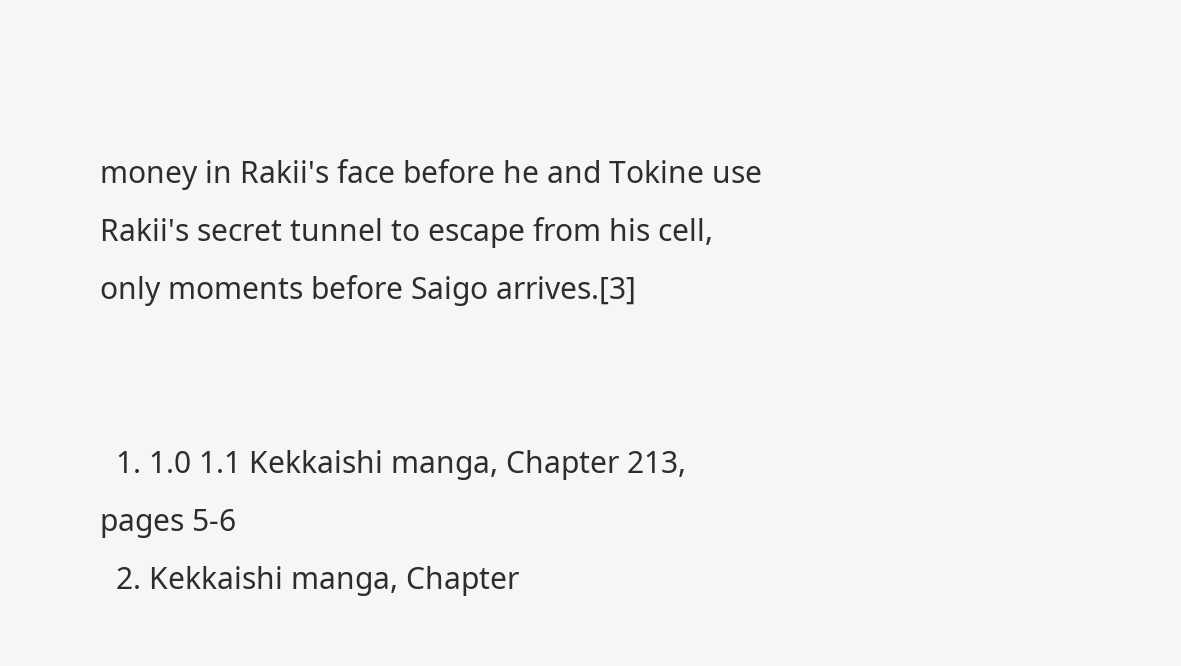money in Rakii's face before he and Tokine use Rakii's secret tunnel to escape from his cell, only moments before Saigo arrives.[3]


  1. 1.0 1.1 Kekkaishi manga, Chapter 213, pages 5-6
  2. Kekkaishi manga, Chapter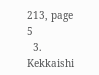213, page 5
  3. Kekkaishi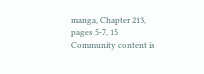manga, Chapter 213, pages 5-7, 15
Community content is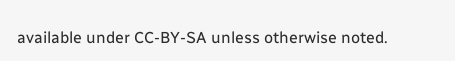available under CC-BY-SA unless otherwise noted.